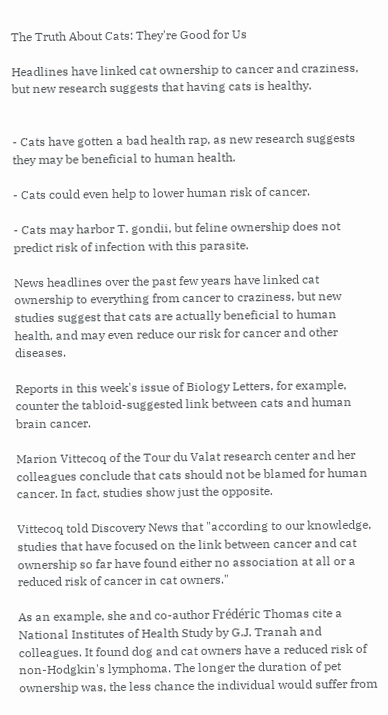The Truth About Cats: They're Good for Us

Headlines have linked cat ownership to cancer and craziness, but new research suggests that having cats is healthy.


- Cats have gotten a bad health rap, as new research suggests they may be beneficial to human health.

- Cats could even help to lower human risk of cancer.

- Cats may harbor T. gondii, but feline ownership does not predict risk of infection with this parasite.

News headlines over the past few years have linked cat ownership to everything from cancer to craziness, but new studies suggest that cats are actually beneficial to human health, and may even reduce our risk for cancer and other diseases.

Reports in this week's issue of Biology Letters, for example, counter the tabloid-suggested link between cats and human brain cancer.

Marion Vittecoq of the Tour du Valat research center and her colleagues conclude that cats should not be blamed for human cancer. In fact, studies show just the opposite.

Vittecoq told Discovery News that "according to our knowledge, studies that have focused on the link between cancer and cat ownership so far have found either no association at all or a reduced risk of cancer in cat owners."

As an example, she and co-author Frédéric Thomas cite a National Institutes of Health Study by G.J. Tranah and colleagues. It found dog and cat owners have a reduced risk of non-Hodgkin's lymphoma. The longer the duration of pet ownership was, the less chance the individual would suffer from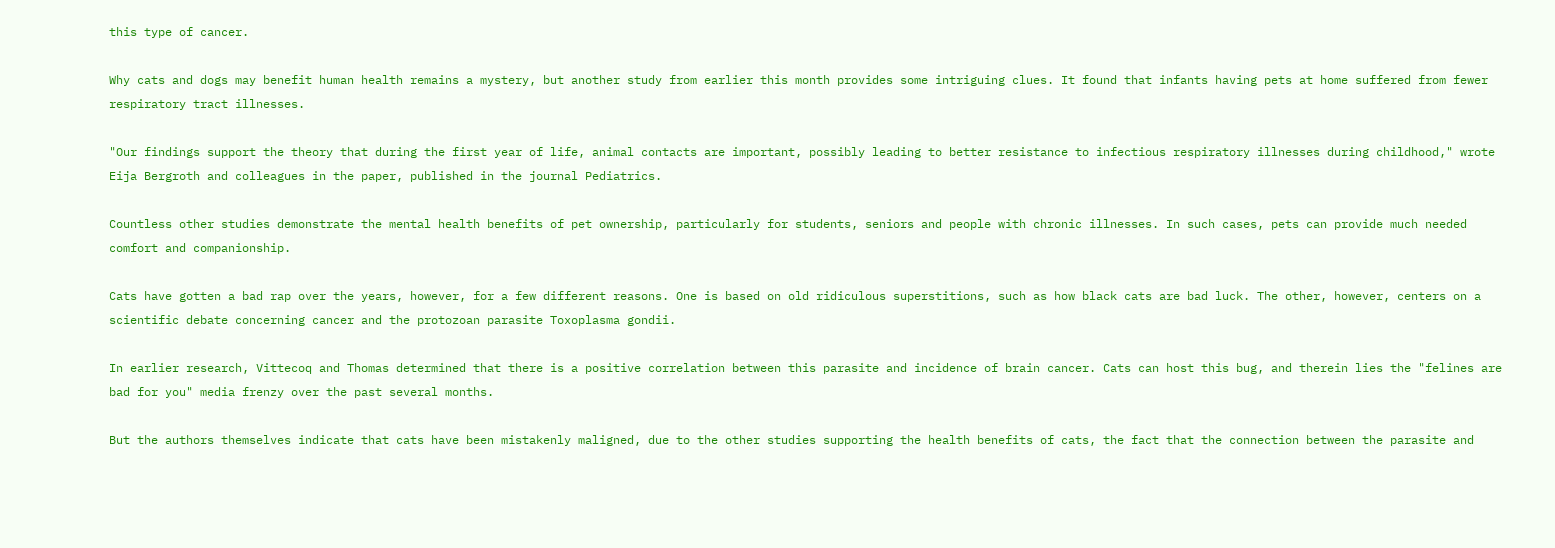this type of cancer.

Why cats and dogs may benefit human health remains a mystery, but another study from earlier this month provides some intriguing clues. It found that infants having pets at home suffered from fewer respiratory tract illnesses.

"Our findings support the theory that during the first year of life, animal contacts are important, possibly leading to better resistance to infectious respiratory illnesses during childhood," wrote Eija Bergroth and colleagues in the paper, published in the journal Pediatrics.

Countless other studies demonstrate the mental health benefits of pet ownership, particularly for students, seniors and people with chronic illnesses. In such cases, pets can provide much needed comfort and companionship.

Cats have gotten a bad rap over the years, however, for a few different reasons. One is based on old ridiculous superstitions, such as how black cats are bad luck. The other, however, centers on a scientific debate concerning cancer and the protozoan parasite Toxoplasma gondii.

In earlier research, Vittecoq and Thomas determined that there is a positive correlation between this parasite and incidence of brain cancer. Cats can host this bug, and therein lies the "felines are bad for you" media frenzy over the past several months.

But the authors themselves indicate that cats have been mistakenly maligned, due to the other studies supporting the health benefits of cats, the fact that the connection between the parasite and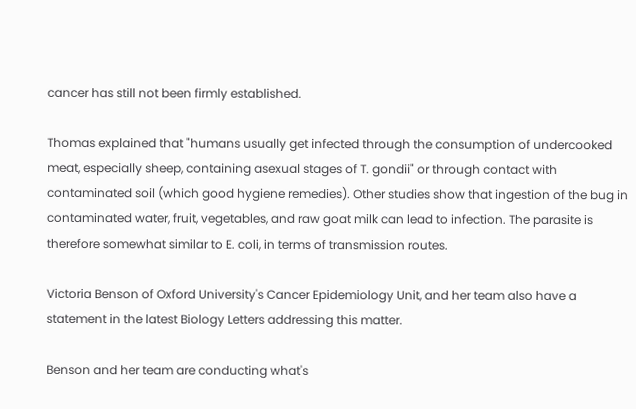cancer has still not been firmly established.

Thomas explained that "humans usually get infected through the consumption of undercooked meat, especially sheep, containing asexual stages of T. gondii" or through contact with contaminated soil (which good hygiene remedies). Other studies show that ingestion of the bug in contaminated water, fruit, vegetables, and raw goat milk can lead to infection. The parasite is therefore somewhat similar to E. coli, in terms of transmission routes.

Victoria Benson of Oxford University's Cancer Epidemiology Unit, and her team also have a statement in the latest Biology Letters addressing this matter.

Benson and her team are conducting what's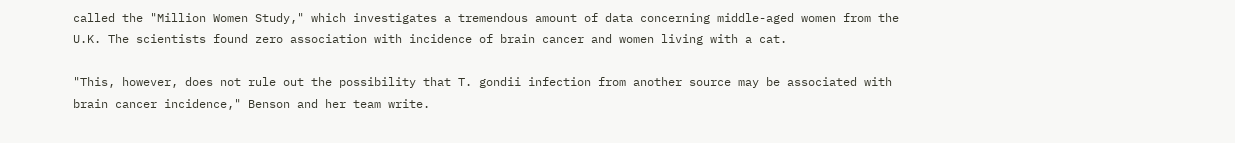called the "Million Women Study," which investigates a tremendous amount of data concerning middle-aged women from the U.K. The scientists found zero association with incidence of brain cancer and women living with a cat.

"This, however, does not rule out the possibility that T. gondii infection from another source may be associated with brain cancer incidence," Benson and her team write.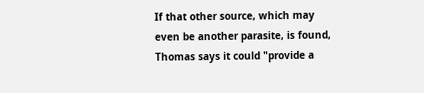If that other source, which may even be another parasite, is found, Thomas says it could "provide a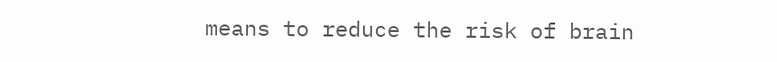means to reduce the risk of brain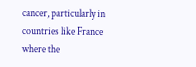cancer, particularly in countries like France where the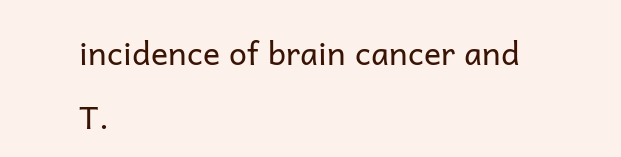incidence of brain cancer and T.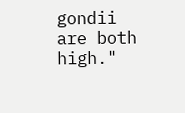gondii are both high."